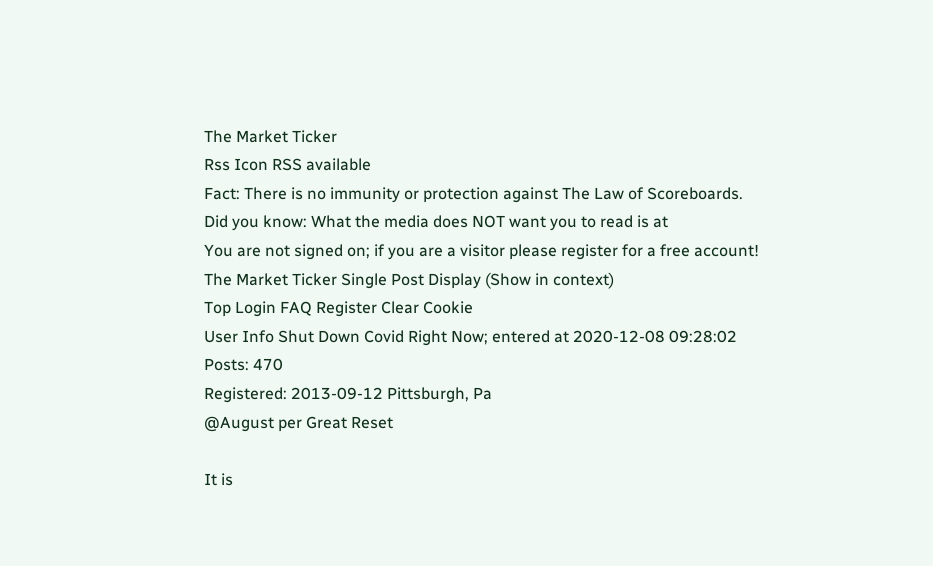The Market Ticker
Rss Icon RSS available
Fact: There is no immunity or protection against The Law of Scoreboards.
Did you know: What the media does NOT want you to read is at
You are not signed on; if you are a visitor please register for a free account!
The Market Ticker Single Post Display (Show in context)
Top Login FAQ Register Clear Cookie
User Info Shut Down Covid Right Now; entered at 2020-12-08 09:28:02
Posts: 470
Registered: 2013-09-12 Pittsburgh, Pa
@August per Great Reset

It is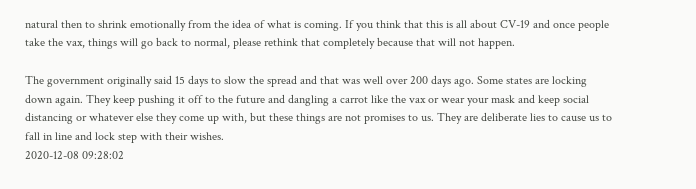natural then to shrink emotionally from the idea of what is coming. If you think that this is all about CV-19 and once people take the vax, things will go back to normal, please rethink that completely because that will not happen.

The government originally said 15 days to slow the spread and that was well over 200 days ago. Some states are locking down again. They keep pushing it off to the future and dangling a carrot like the vax or wear your mask and keep social distancing or whatever else they come up with, but these things are not promises to us. They are deliberate lies to cause us to fall in line and lock step with their wishes.
2020-12-08 09:28:02